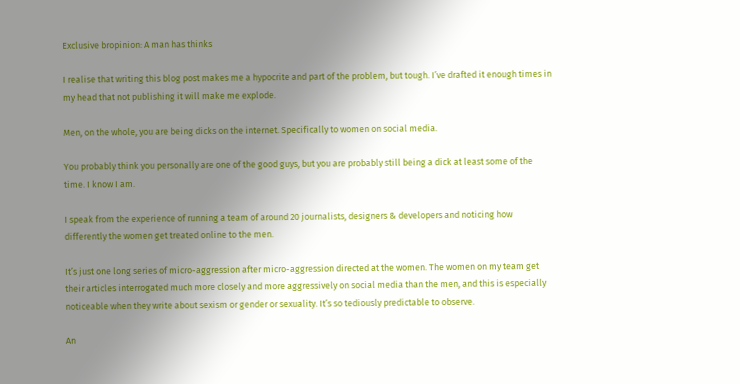Exclusive bropinion: A man has thinks

I realise that writing this blog post makes me a hypocrite and part of the problem, but tough. I’ve drafted it enough times in my head that not publishing it will make me explode.

Men, on the whole, you are being dicks on the internet. Specifically to women on social media.

You probably think you personally are one of the good guys, but you are probably still being a dick at least some of the time. I know I am.

I speak from the experience of running a team of around 20 journalists, designers & developers and noticing how differently the women get treated online to the men.

It’s just one long series of micro-aggression after micro-aggression directed at the women. The women on my team get their articles interrogated much more closely and more aggressively on social media than the men, and this is especially noticeable when they write about sexism or gender or sexuality. It’s so tediously predictable to observe.

An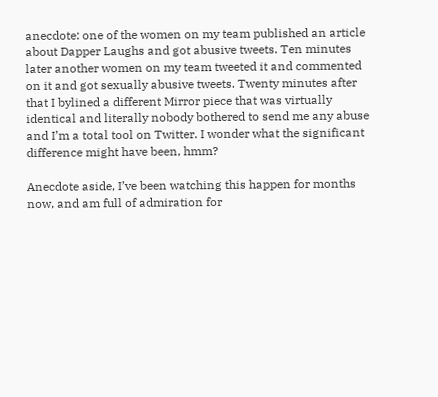anecdote: one of the women on my team published an article about Dapper Laughs and got abusive tweets. Ten minutes later another women on my team tweeted it and commented on it and got sexually abusive tweets. Twenty minutes after that I bylined a different Mirror piece that was virtually identical and literally nobody bothered to send me any abuse and I’m a total tool on Twitter. I wonder what the significant difference might have been, hmm?

Anecdote aside, I’ve been watching this happen for months now, and am full of admiration for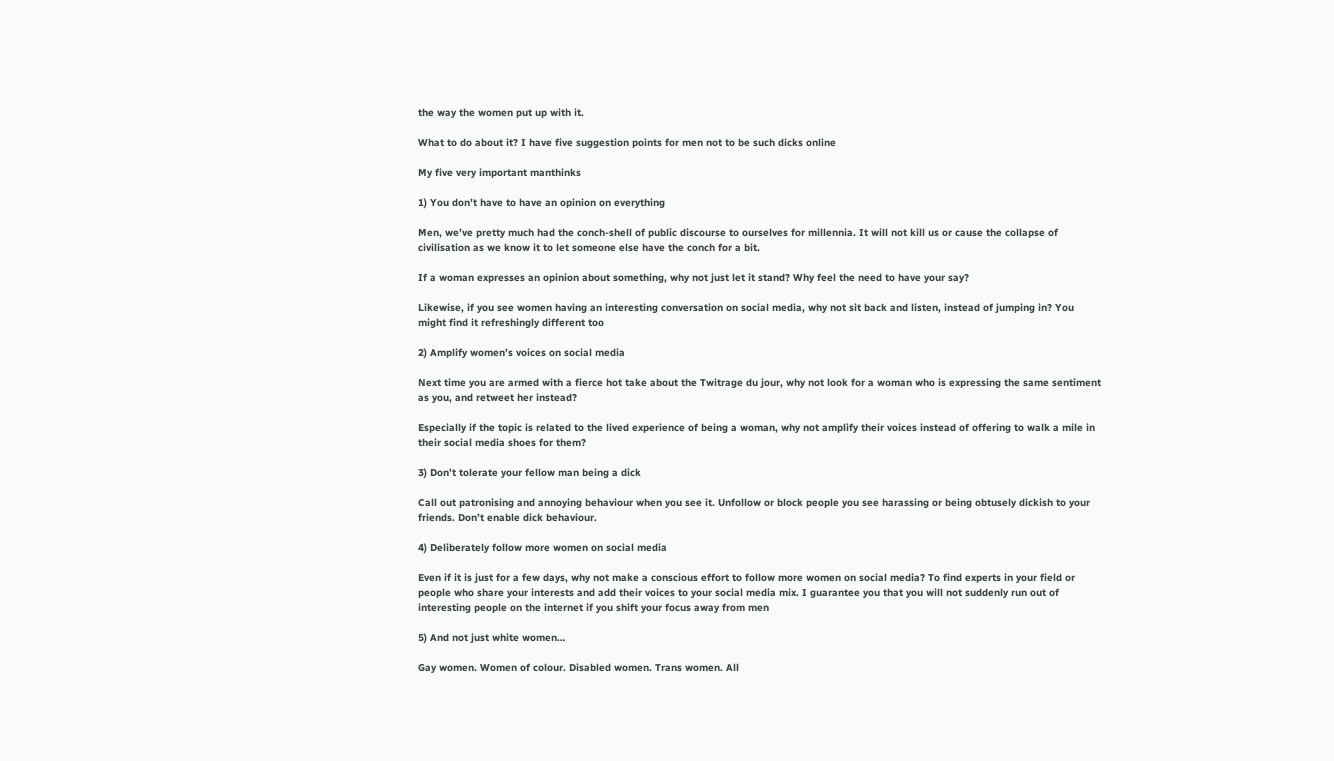the way the women put up with it.

What to do about it? I have five suggestion points for men not to be such dicks online

My five very important manthinks

1) You don’t have to have an opinion on everything

Men, we’ve pretty much had the conch-shell of public discourse to ourselves for millennia. It will not kill us or cause the collapse of civilisation as we know it to let someone else have the conch for a bit.

If a woman expresses an opinion about something, why not just let it stand? Why feel the need to have your say?

Likewise, if you see women having an interesting conversation on social media, why not sit back and listen, instead of jumping in? You might find it refreshingly different too

2) Amplify women’s voices on social media

Next time you are armed with a fierce hot take about the Twitrage du jour, why not look for a woman who is expressing the same sentiment as you, and retweet her instead?

Especially if the topic is related to the lived experience of being a woman, why not amplify their voices instead of offering to walk a mile in their social media shoes for them?

3) Don’t tolerate your fellow man being a dick

Call out patronising and annoying behaviour when you see it. Unfollow or block people you see harassing or being obtusely dickish to your friends. Don’t enable dick behaviour.

4) Deliberately follow more women on social media

Even if it is just for a few days, why not make a conscious effort to follow more women on social media? To find experts in your field or people who share your interests and add their voices to your social media mix. I guarantee you that you will not suddenly run out of interesting people on the internet if you shift your focus away from men

5) And not just white women…

Gay women. Women of colour. Disabled women. Trans women. All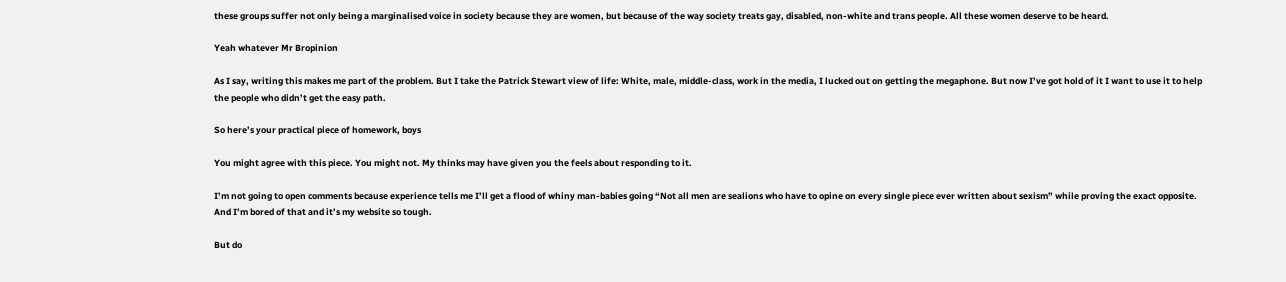these groups suffer not only being a marginalised voice in society because they are women, but because of the way society treats gay, disabled, non-white and trans people. All these women deserve to be heard.

Yeah whatever Mr Bropinion

As I say, writing this makes me part of the problem. But I take the Patrick Stewart view of life: White, male, middle-class, work in the media, I lucked out on getting the megaphone. But now I’ve got hold of it I want to use it to help the people who didn’t get the easy path.

So here’s your practical piece of homework, boys

You might agree with this piece. You might not. My thinks may have given you the feels about responding to it.

I’m not going to open comments because experience tells me I’ll get a flood of whiny man-babies going “Not all men are sealions who have to opine on every single piece ever written about sexism” while proving the exact opposite. And I’m bored of that and it’s my website so tough.

But do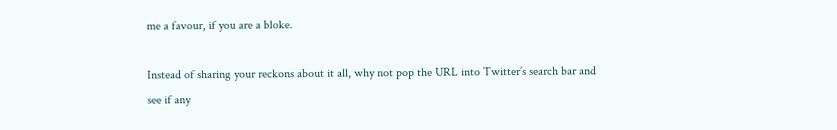me a favour, if you are a bloke.

Instead of sharing your reckons about it all, why not pop the URL into Twitter’s search bar and see if any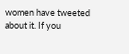women have tweeted about it. If you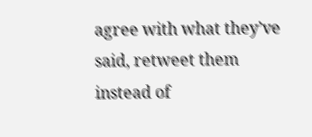agree with what they’ve said, retweet them instead of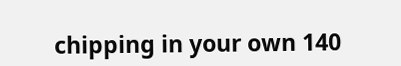chipping in your own 140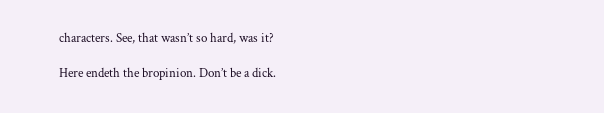characters. See, that wasn’t so hard, was it?

Here endeth the bropinion. Don’t be a dick.